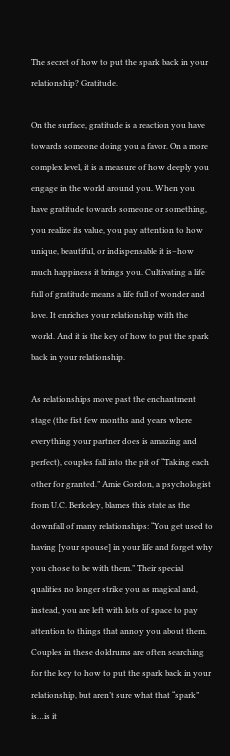The secret of how to put the spark back in your relationship? Gratitude.

On the surface, gratitude is a reaction you have towards someone doing you a favor. On a more complex level, it is a measure of how deeply you engage in the world around you. When you have gratitude towards someone or something, you realize its value, you pay attention to how unique, beautiful, or indispensable it is–how much happiness it brings you. Cultivating a life full of gratitude means a life full of wonder and love. It enriches your relationship with the world. And it is the key of how to put the spark back in your relationship.

As relationships move past the enchantment stage (the fist few months and years where everything your partner does is amazing and perfect), couples fall into the pit of “Taking each other for granted.” Amie Gordon, a psychologist from U.C. Berkeley, blames this state as the downfall of many relationships: “You get used to having [your spouse] in your life and forget why you chose to be with them.” Their special qualities no longer strike you as magical and, instead, you are left with lots of space to pay attention to things that annoy you about them. Couples in these doldrums are often searching for the key to how to put the spark back in your relationship, but aren’t sure what that “spark” is…is it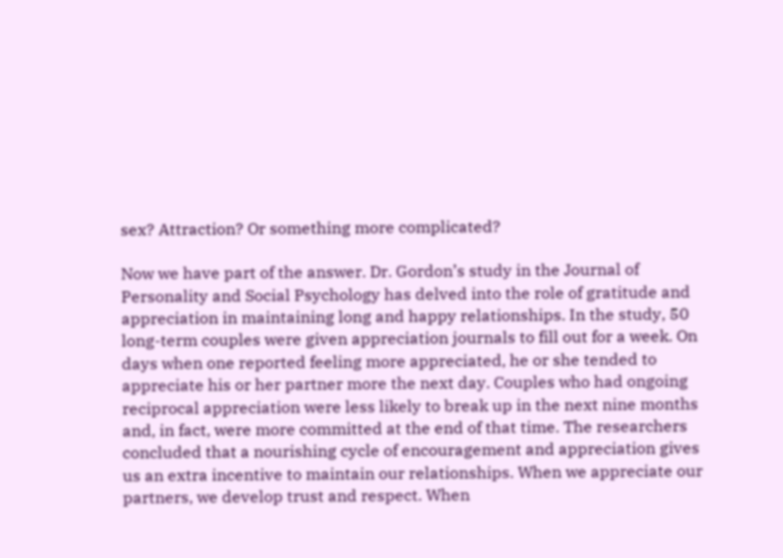sex? Attraction? Or something more complicated?

Now we have part of the answer. Dr. Gordon’s study in the Journal of Personality and Social Psychology has delved into the role of gratitude and appreciation in maintaining long and happy relationships. In the study, 50 long-term couples were given appreciation journals to fill out for a week. On days when one reported feeling more appreciated, he or she tended to appreciate his or her partner more the next day. Couples who had ongoing reciprocal appreciation were less likely to break up in the next nine months and, in fact, were more committed at the end of that time. The researchers concluded that a nourishing cycle of encouragement and appreciation gives us an extra incentive to maintain our relationships. When we appreciate our partners, we develop trust and respect. When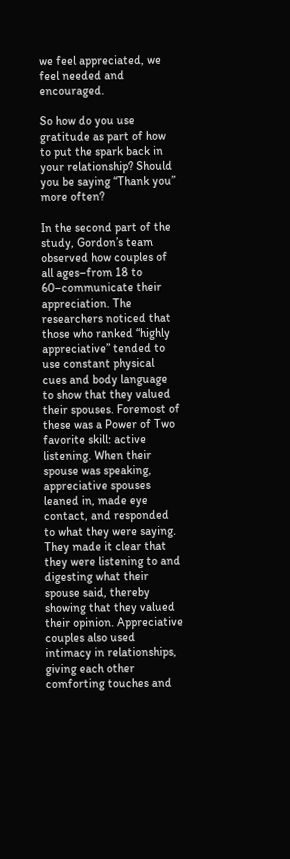we feel appreciated, we feel needed and encouraged.

So how do you use gratitude as part of how to put the spark back in your relationship? Should you be saying “Thank you” more often?

In the second part of the study, Gordon’s team observed how couples of all ages–from 18 to 60–communicate their appreciation. The researchers noticed that those who ranked “highly appreciative” tended to use constant physical cues and body language to show that they valued their spouses. Foremost of these was a Power of Two favorite skill: active listening. When their spouse was speaking, appreciative spouses leaned in, made eye contact, and responded to what they were saying. They made it clear that they were listening to and digesting what their spouse said, thereby showing that they valued their opinion. Appreciative couples also used intimacy in relationships, giving each other comforting touches and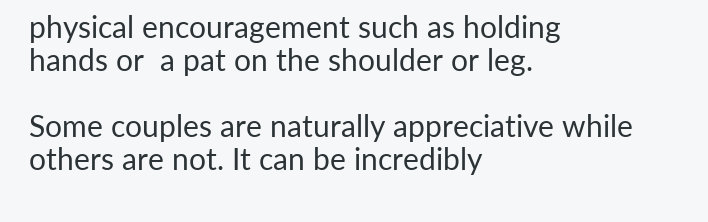physical encouragement such as holding hands or  a pat on the shoulder or leg.

Some couples are naturally appreciative while others are not. It can be incredibly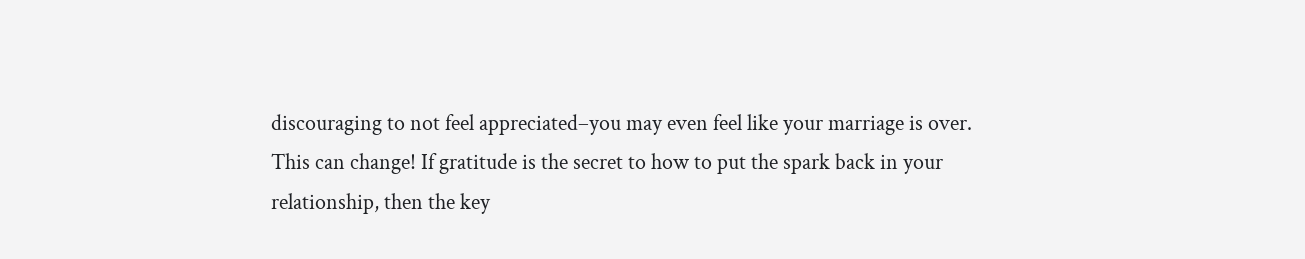discouraging to not feel appreciated–you may even feel like your marriage is over. This can change! If gratitude is the secret to how to put the spark back in your relationship, then the key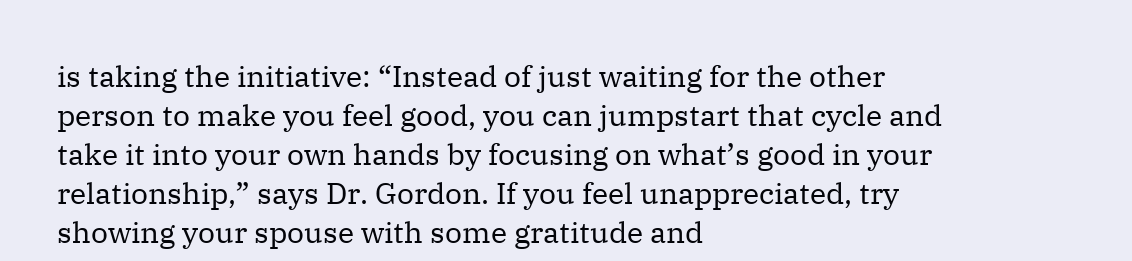is taking the initiative: “Instead of just waiting for the other person to make you feel good, you can jumpstart that cycle and take it into your own hands by focusing on what’s good in your relationship,” says Dr. Gordon. If you feel unappreciated, try showing your spouse with some gratitude and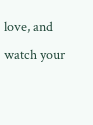love, and watch your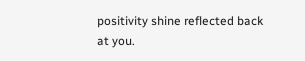positivity shine reflected back at you.